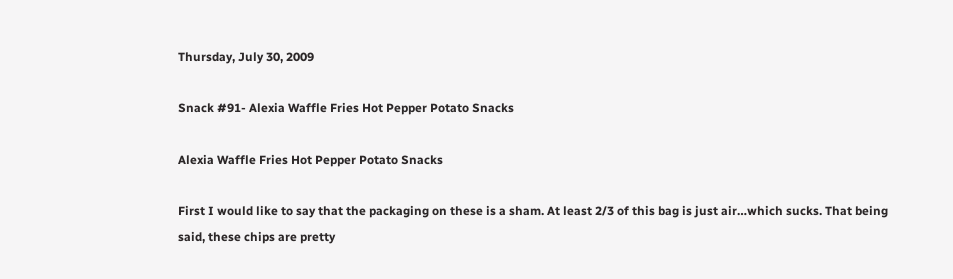Thursday, July 30, 2009

Snack #91- Alexia Waffle Fries Hot Pepper Potato Snacks

Alexia Waffle Fries Hot Pepper Potato Snacks

First I would like to say that the packaging on these is a sham. At least 2/3 of this bag is just air…which sucks. That being said, these chips are pretty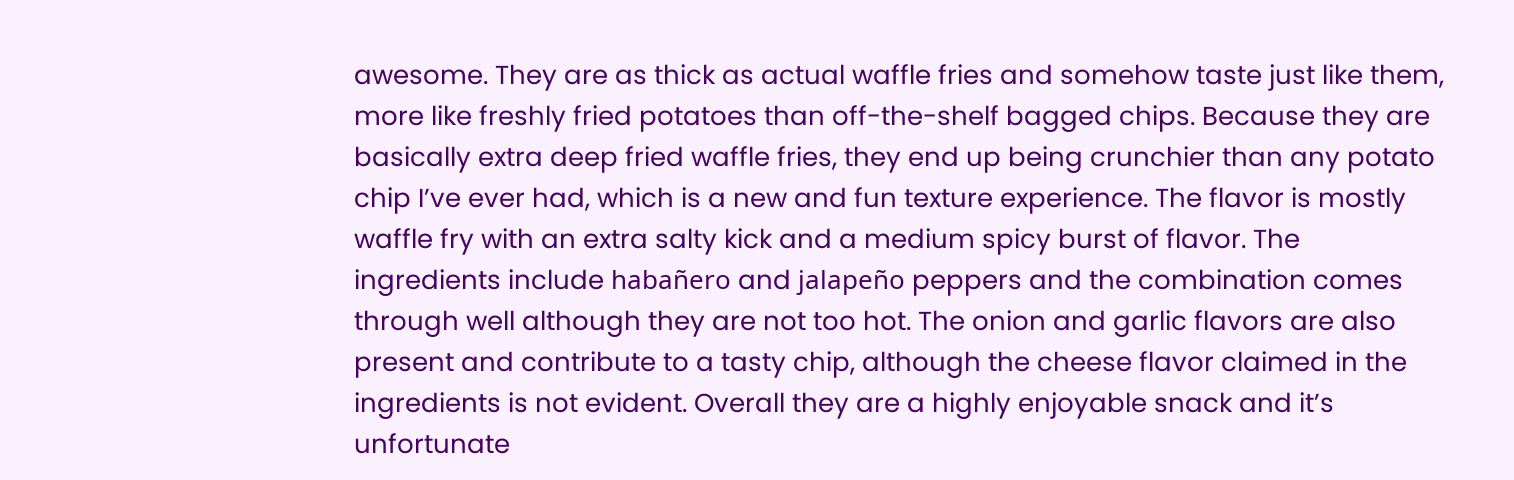awesome. They are as thick as actual waffle fries and somehow taste just like them, more like freshly fried potatoes than off-the-shelf bagged chips. Because they are basically extra deep fried waffle fries, they end up being crunchier than any potato chip I’ve ever had, which is a new and fun texture experience. The flavor is mostly waffle fry with an extra salty kick and a medium spicy burst of flavor. The ingredients include habañero and jalapeño peppers and the combination comes through well although they are not too hot. The onion and garlic flavors are also present and contribute to a tasty chip, although the cheese flavor claimed in the ingredients is not evident. Overall they are a highly enjoyable snack and it’s unfortunate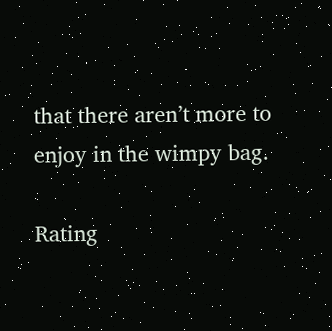that there aren’t more to enjoy in the wimpy bag.

Rating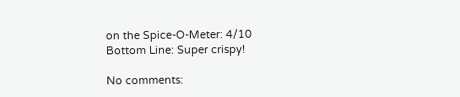on the Spice-O-Meter: 4/10
Bottom Line: Super crispy!

No comments: